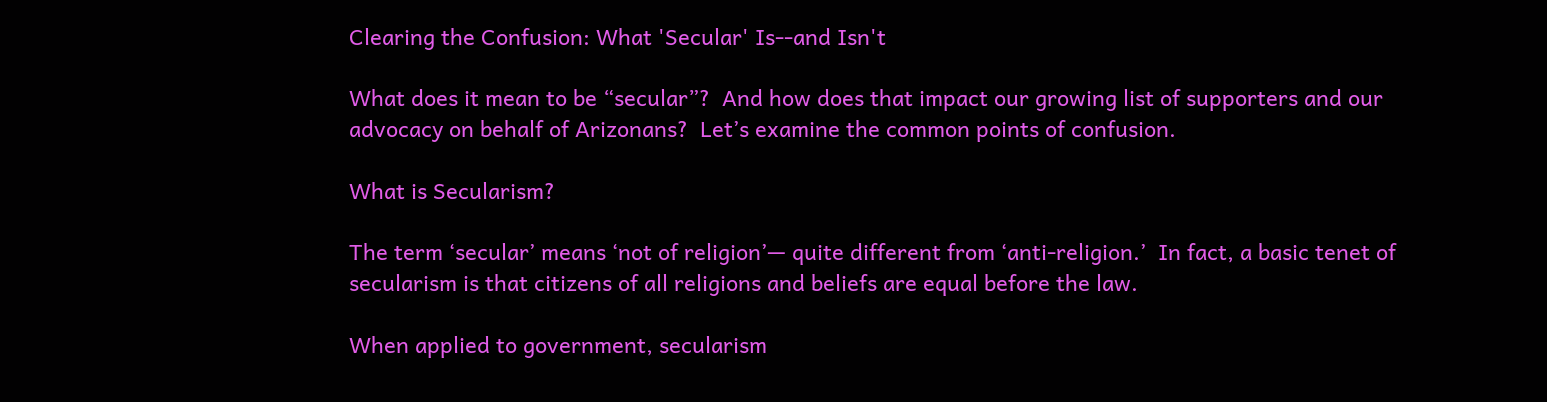Clearing the Confusion: What 'Secular' Is--and Isn't

What does it mean to be “secular”?  And how does that impact our growing list of supporters and our advocacy on behalf of Arizonans?  Let’s examine the common points of confusion.

What is Secularism?

The term ‘secular’ means ‘not of religion’— quite different from ‘anti-religion.’  In fact, a basic tenet of secularism is that citizens of all religions and beliefs are equal before the law.

When applied to government, secularism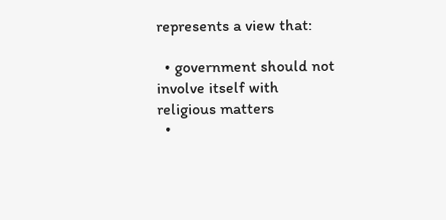represents a view that:

  • government should not involve itself with religious matters
  •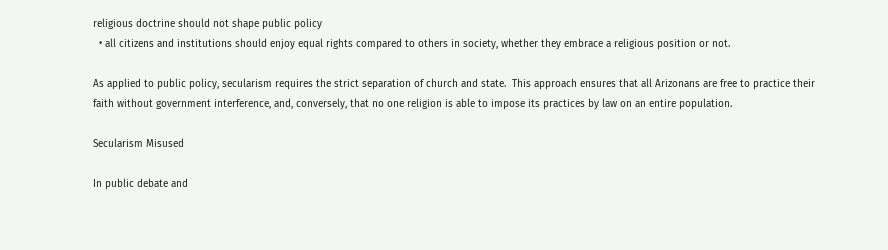religious doctrine should not shape public policy
  • all citizens and institutions should enjoy equal rights compared to others in society, whether they embrace a religious position or not.

As applied to public policy, secularism requires the strict separation of church and state.  This approach ensures that all Arizonans are free to practice their faith without government interference, and, conversely, that no one religion is able to impose its practices by law on an entire population.

Secularism Misused

In public debate and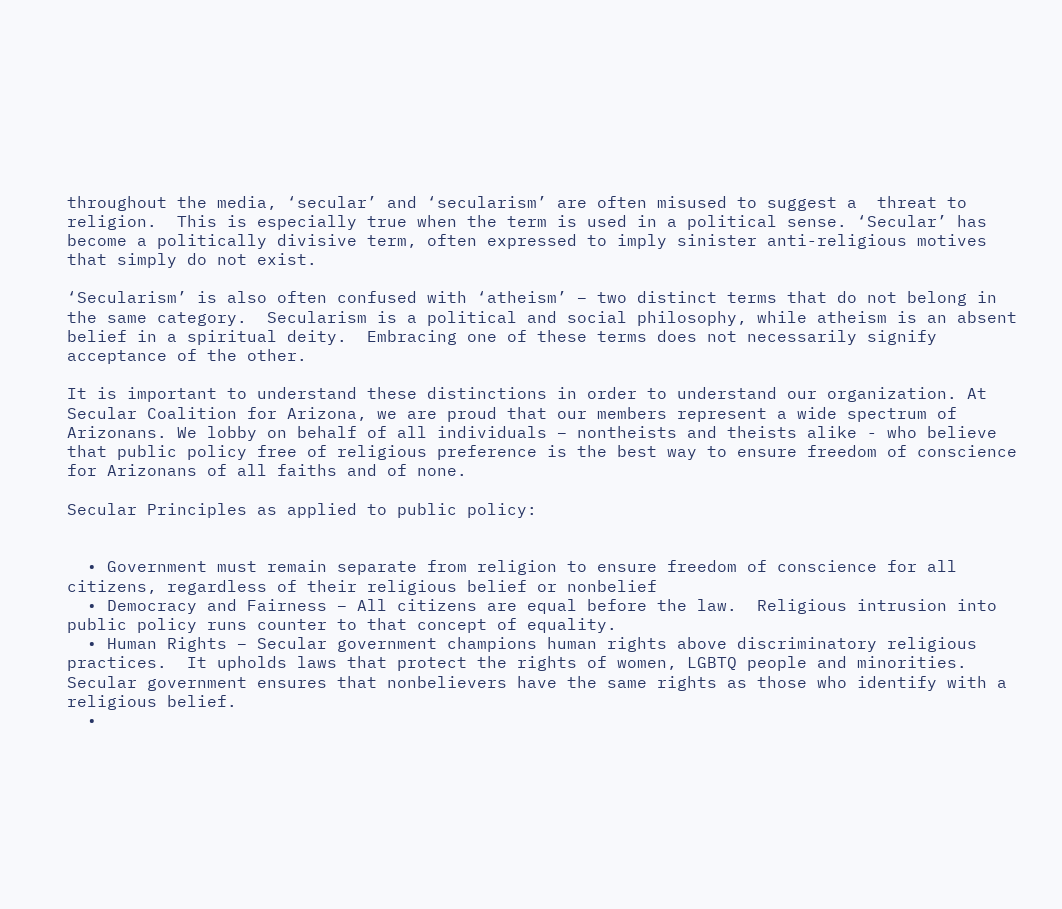throughout the media, ‘secular’ and ‘secularism’ are often misused to suggest a  threat to religion.  This is especially true when the term is used in a political sense. ‘Secular’ has become a politically divisive term, often expressed to imply sinister anti-religious motives that simply do not exist.

‘Secularism’ is also often confused with ‘atheism’ – two distinct terms that do not belong in the same category.  Secularism is a political and social philosophy, while atheism is an absent belief in a spiritual deity.  Embracing one of these terms does not necessarily signify acceptance of the other.

It is important to understand these distinctions in order to understand our organization. At Secular Coalition for Arizona, we are proud that our members represent a wide spectrum of Arizonans. We lobby on behalf of all individuals – nontheists and theists alike - who believe that public policy free of religious preference is the best way to ensure freedom of conscience for Arizonans of all faiths and of none.

Secular Principles as applied to public policy:


  • Government must remain separate from religion to ensure freedom of conscience for all citizens, regardless of their religious belief or nonbelief
  • Democracy and Fairness – All citizens are equal before the law.  Religious intrusion into public policy runs counter to that concept of equality.
  • Human Rights – Secular government champions human rights above discriminatory religious practices.  It upholds laws that protect the rights of women, LGBTQ people and minorities.  Secular government ensures that nonbelievers have the same rights as those who identify with a religious belief.
  •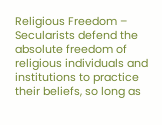Religious Freedom – Secularists defend the absolute freedom of religious individuals and institutions to practice their beliefs, so long as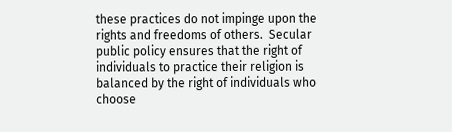these practices do not impinge upon the rights and freedoms of others.  Secular public policy ensures that the right of individuals to practice their religion is balanced by the right of individuals who choose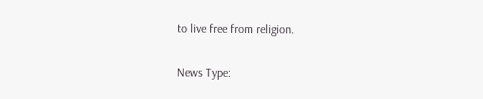to live free from religion.

News Type: